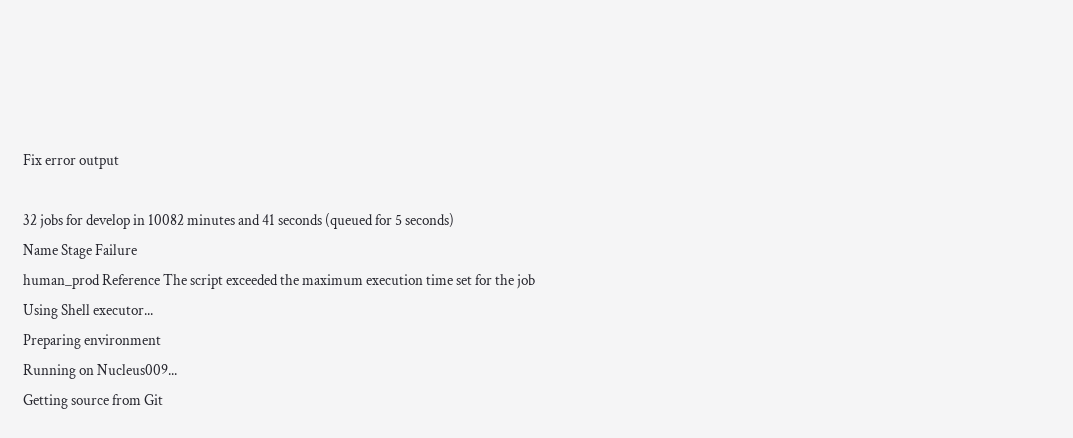Fix error output

32 jobs for develop in 10082 minutes and 41 seconds (queued for 5 seconds)
Name Stage Failure
human_prod Reference The script exceeded the maximum execution time set for the job
Using Shell executor...
Preparing environment
Running on Nucleus009...
Getting source from Git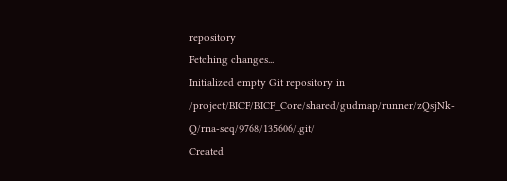repository
Fetching changes...
Initialized empty Git repository in /project/BICF/BICF_Core/shared/gudmap/runner/zQsjNk-Q/rna-seq/9768/135606/.git/
Created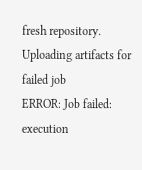fresh repository.
Uploading artifacts for failed job
ERROR: Job failed: execution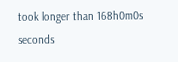took longer than 168h0m0s seconds